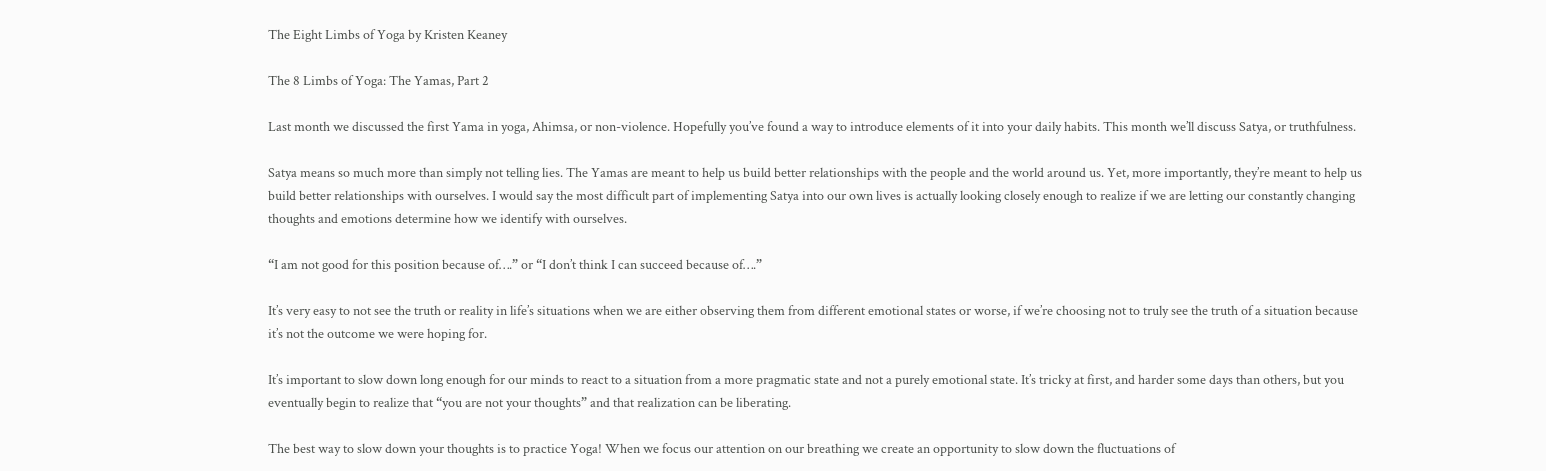The Eight Limbs of Yoga by Kristen Keaney

The 8 Limbs of Yoga: The Yamas, Part 2

Last month we discussed the first Yama in yoga, Ahimsa, or non-violence. Hopefully you’ve found a way to introduce elements of it into your daily habits. This month we’ll discuss Satya, or truthfulness.

Satya means so much more than simply not telling lies. The Yamas are meant to help us build better relationships with the people and the world around us. Yet, more importantly, they’re meant to help us build better relationships with ourselves. I would say the most difficult part of implementing Satya into our own lives is actually looking closely enough to realize if we are letting our constantly changing thoughts and emotions determine how we identify with ourselves.

“I am not good for this position because of….” or “I don’t think I can succeed because of….”

It’s very easy to not see the truth or reality in life’s situations when we are either observing them from different emotional states or worse, if we’re choosing not to truly see the truth of a situation because it’s not the outcome we were hoping for.

It’s important to slow down long enough for our minds to react to a situation from a more pragmatic state and not a purely emotional state. It’s tricky at first, and harder some days than others, but you eventually begin to realize that “you are not your thoughts” and that realization can be liberating.

The best way to slow down your thoughts is to practice Yoga! When we focus our attention on our breathing we create an opportunity to slow down the fluctuations of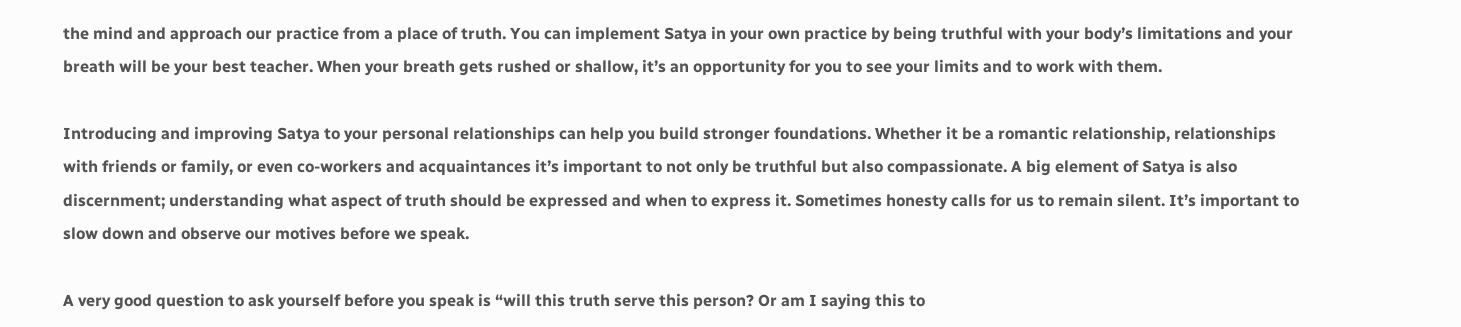the mind and approach our practice from a place of truth. You can implement Satya in your own practice by being truthful with your body’s limitations and your breath will be your best teacher. When your breath gets rushed or shallow, it’s an opportunity for you to see your limits and to work with them.

Introducing and improving Satya to your personal relationships can help you build stronger foundations. Whether it be a romantic relationship, relationships with friends or family, or even co-workers and acquaintances it’s important to not only be truthful but also compassionate. A big element of Satya is also discernment; understanding what aspect of truth should be expressed and when to express it. Sometimes honesty calls for us to remain silent. It’s important to slow down and observe our motives before we speak.

A very good question to ask yourself before you speak is “will this truth serve this person? Or am I saying this to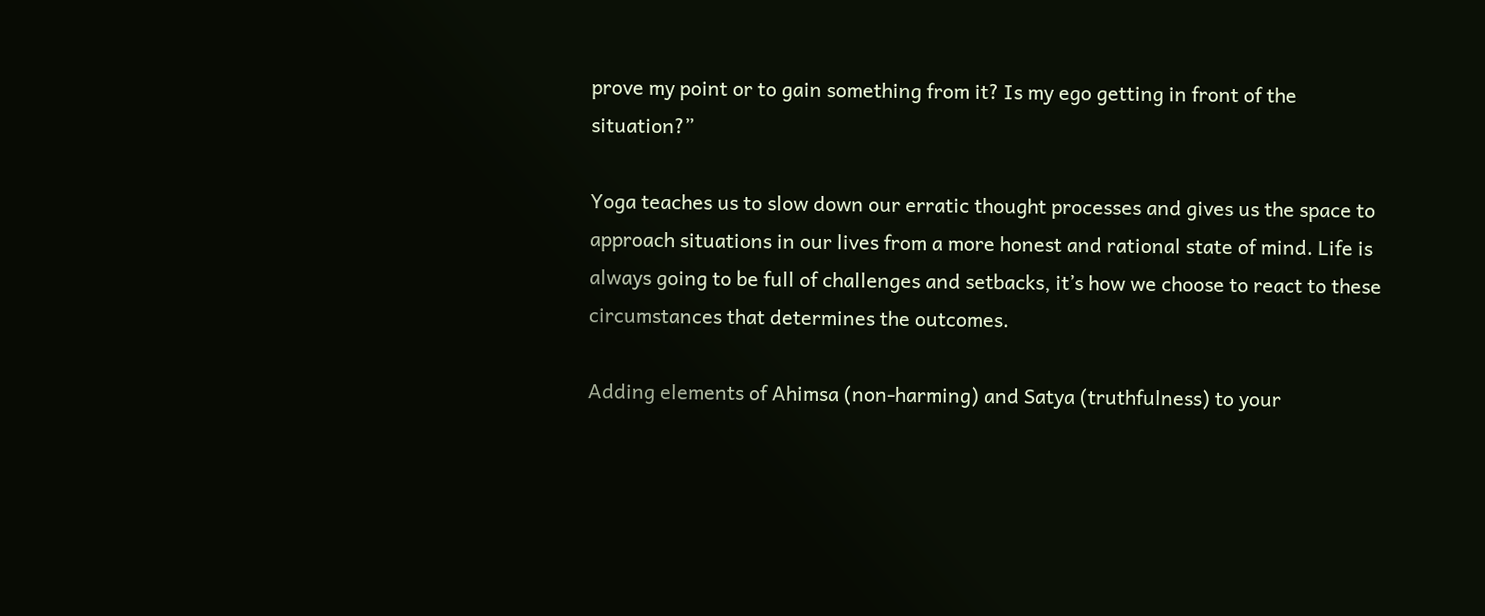prove my point or to gain something from it? Is my ego getting in front of the situation?”

Yoga teaches us to slow down our erratic thought processes and gives us the space to approach situations in our lives from a more honest and rational state of mind. Life is always going to be full of challenges and setbacks, it’s how we choose to react to these circumstances that determines the outcomes.

Adding elements of Ahimsa (non-harming) and Satya (truthfulness) to your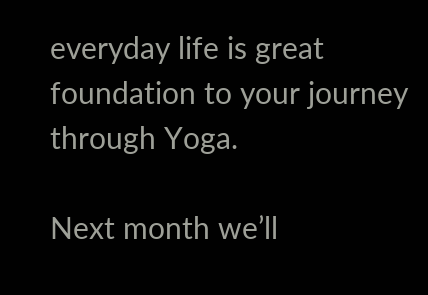everyday life is great foundation to your journey through Yoga.

Next month we’ll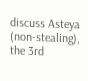discuss Asteya (non-stealing), the 3rd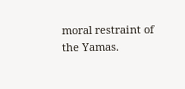moral restraint of the Yamas.